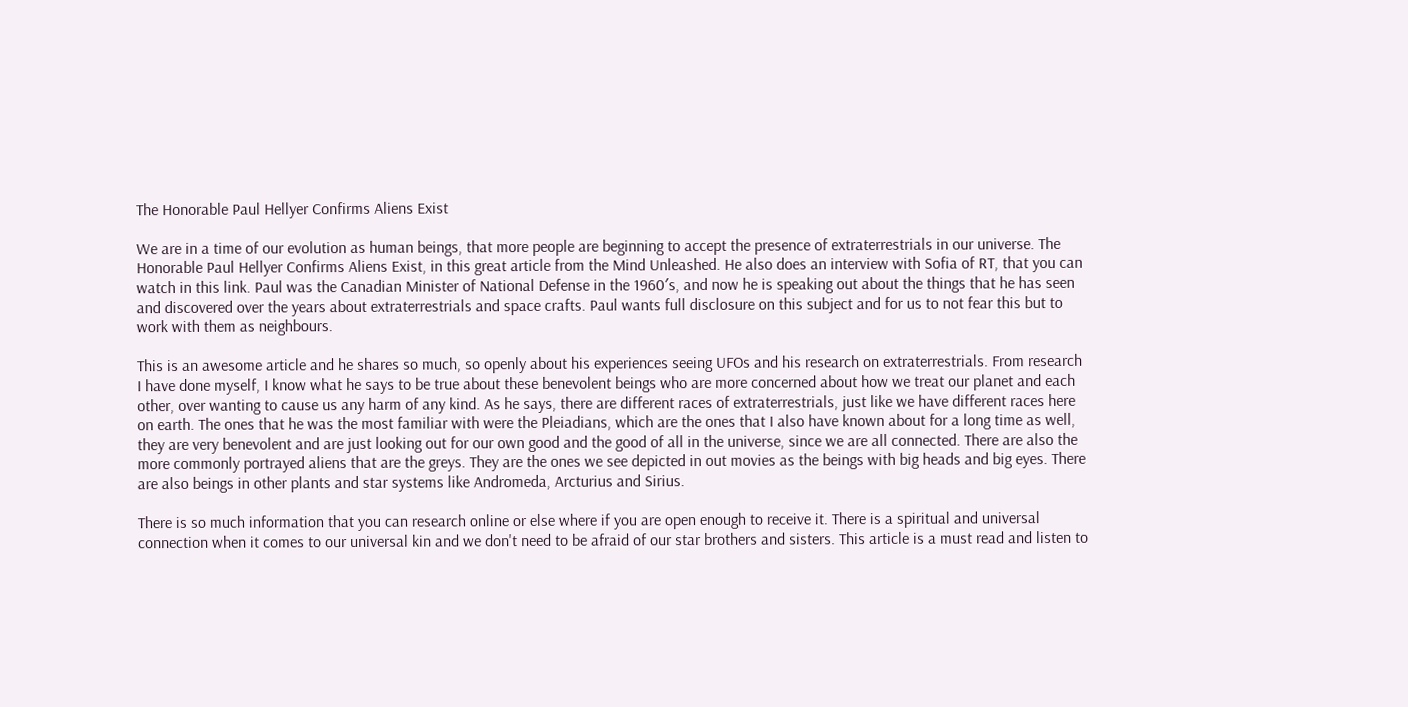The Honorable Paul Hellyer Confirms Aliens Exist

We are in a time of our evolution as human beings, that more people are beginning to accept the presence of extraterrestrials in our universe. The Honorable Paul Hellyer Confirms Aliens Exist, in this great article from the Mind Unleashed. He also does an interview with Sofia of RT, that you can watch in this link. Paul was the Canadian Minister of National Defense in the 1960′s, and now he is speaking out about the things that he has seen and discovered over the years about extraterrestrials and space crafts. Paul wants full disclosure on this subject and for us to not fear this but to work with them as neighbours.

This is an awesome article and he shares so much, so openly about his experiences seeing UFOs and his research on extraterrestrials. From research I have done myself, I know what he says to be true about these benevolent beings who are more concerned about how we treat our planet and each other, over wanting to cause us any harm of any kind. As he says, there are different races of extraterrestrials, just like we have different races here on earth. The ones that he was the most familiar with were the Pleiadians, which are the ones that I also have known about for a long time as well, they are very benevolent and are just looking out for our own good and the good of all in the universe, since we are all connected. There are also the more commonly portrayed aliens that are the greys. They are the ones we see depicted in out movies as the beings with big heads and big eyes. There are also beings in other plants and star systems like Andromeda, Arcturius and Sirius.

There is so much information that you can research online or else where if you are open enough to receive it. There is a spiritual and universal connection when it comes to our universal kin and we don't need to be afraid of our star brothers and sisters. This article is a must read and listen to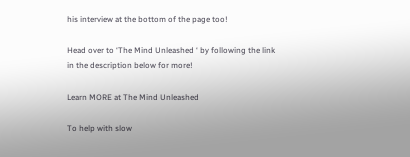his interview at the bottom of the page too!

Head over to ‘The Mind Unleashed ‘ by following the link in the description below for more!

Learn MORE at The Mind Unleashed

To help with slow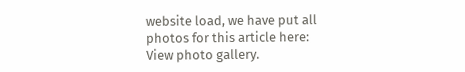website load, we have put all photos for this article here: View photo gallery.